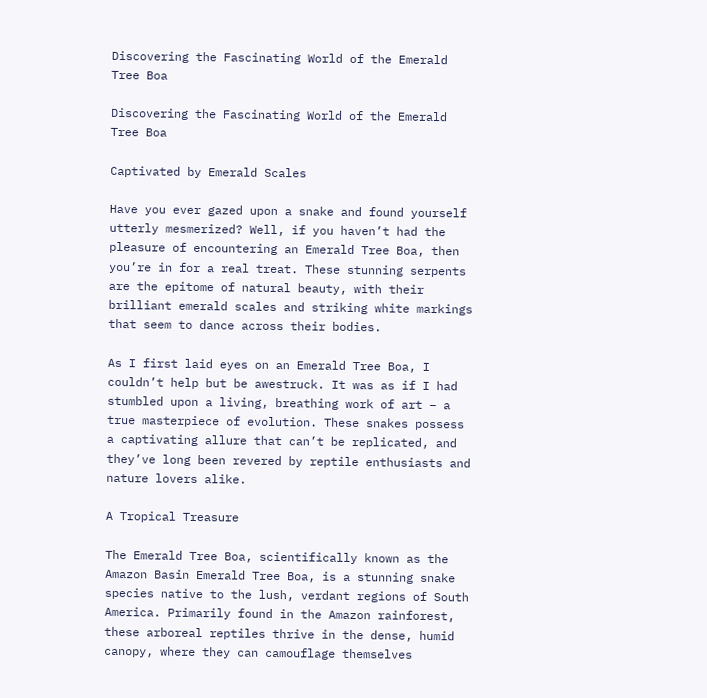Discovering the Fascinating World of the Emerald Tree Boa

Discovering the Fascinating World of the Emerald Tree Boa

Captivated by Emerald Scales

Have you ever gazed upon a snake and found yourself utterly mesmerized? Well, if you haven’t had the pleasure of encountering an Emerald Tree Boa, then you’re in for a real treat. These stunning serpents are the epitome of natural beauty, with their brilliant emerald scales and striking white markings that seem to dance across their bodies.

As I first laid eyes on an Emerald Tree Boa, I couldn’t help but be awestruck. It was as if I had stumbled upon a living, breathing work of art – a true masterpiece of evolution. These snakes possess a captivating allure that can’t be replicated, and they’ve long been revered by reptile enthusiasts and nature lovers alike.

A Tropical Treasure

The Emerald Tree Boa, scientifically known as the Amazon Basin Emerald Tree Boa, is a stunning snake species native to the lush, verdant regions of South America. Primarily found in the Amazon rainforest, these arboreal reptiles thrive in the dense, humid canopy, where they can camouflage themselves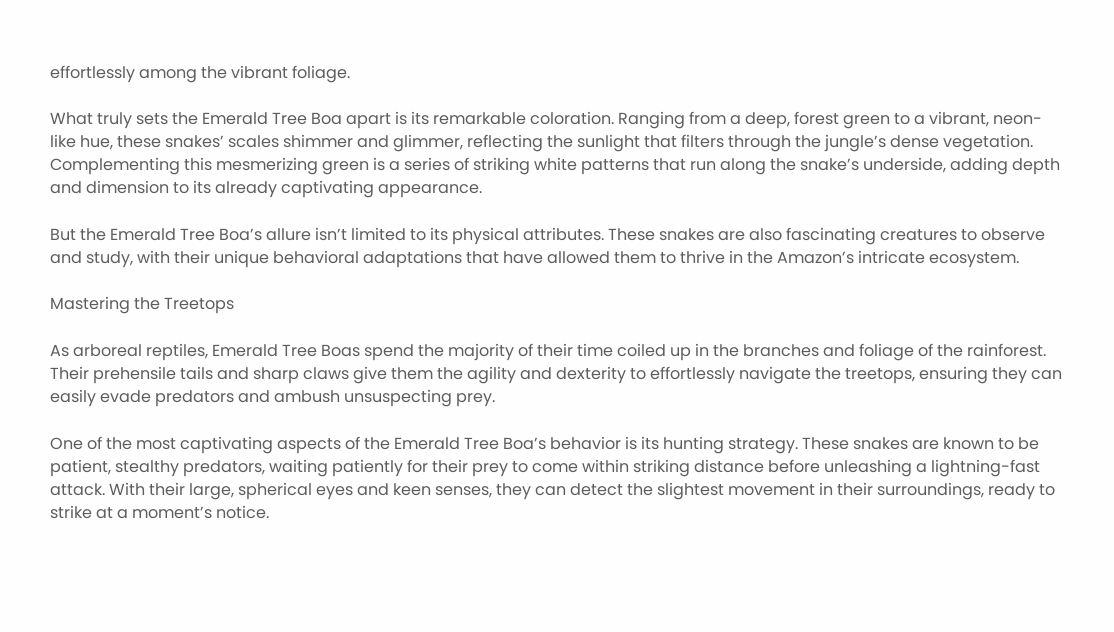effortlessly among the vibrant foliage.

What truly sets the Emerald Tree Boa apart is its remarkable coloration. Ranging from a deep, forest green to a vibrant, neon-like hue, these snakes’ scales shimmer and glimmer, reflecting the sunlight that filters through the jungle’s dense vegetation. Complementing this mesmerizing green is a series of striking white patterns that run along the snake’s underside, adding depth and dimension to its already captivating appearance.

But the Emerald Tree Boa’s allure isn’t limited to its physical attributes. These snakes are also fascinating creatures to observe and study, with their unique behavioral adaptations that have allowed them to thrive in the Amazon’s intricate ecosystem.

Mastering the Treetops

As arboreal reptiles, Emerald Tree Boas spend the majority of their time coiled up in the branches and foliage of the rainforest. Their prehensile tails and sharp claws give them the agility and dexterity to effortlessly navigate the treetops, ensuring they can easily evade predators and ambush unsuspecting prey.

One of the most captivating aspects of the Emerald Tree Boa’s behavior is its hunting strategy. These snakes are known to be patient, stealthy predators, waiting patiently for their prey to come within striking distance before unleashing a lightning-fast attack. With their large, spherical eyes and keen senses, they can detect the slightest movement in their surroundings, ready to strike at a moment’s notice.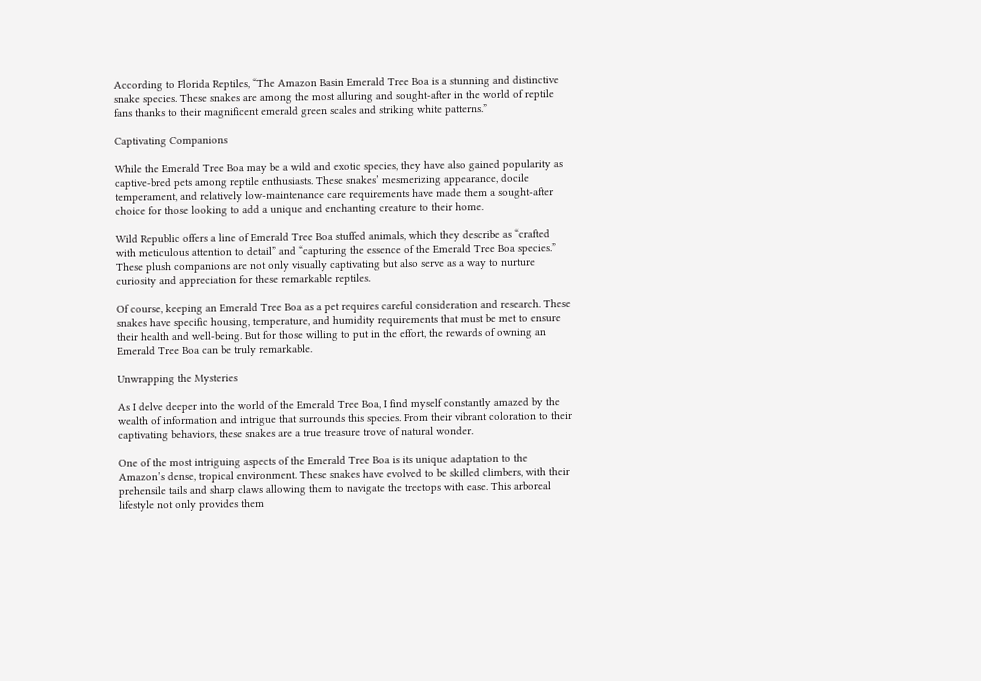According to Florida Reptiles, “The Amazon Basin Emerald Tree Boa is a stunning and distinctive snake species. These snakes are among the most alluring and sought-after in the world of reptile fans thanks to their magnificent emerald green scales and striking white patterns.”

Captivating Companions

While the Emerald Tree Boa may be a wild and exotic species, they have also gained popularity as captive-bred pets among reptile enthusiasts. These snakes’ mesmerizing appearance, docile temperament, and relatively low-maintenance care requirements have made them a sought-after choice for those looking to add a unique and enchanting creature to their home.

Wild Republic offers a line of Emerald Tree Boa stuffed animals, which they describe as “crafted with meticulous attention to detail” and “capturing the essence of the Emerald Tree Boa species.” These plush companions are not only visually captivating but also serve as a way to nurture curiosity and appreciation for these remarkable reptiles.

Of course, keeping an Emerald Tree Boa as a pet requires careful consideration and research. These snakes have specific housing, temperature, and humidity requirements that must be met to ensure their health and well-being. But for those willing to put in the effort, the rewards of owning an Emerald Tree Boa can be truly remarkable.

Unwrapping the Mysteries

As I delve deeper into the world of the Emerald Tree Boa, I find myself constantly amazed by the wealth of information and intrigue that surrounds this species. From their vibrant coloration to their captivating behaviors, these snakes are a true treasure trove of natural wonder.

One of the most intriguing aspects of the Emerald Tree Boa is its unique adaptation to the Amazon’s dense, tropical environment. These snakes have evolved to be skilled climbers, with their prehensile tails and sharp claws allowing them to navigate the treetops with ease. This arboreal lifestyle not only provides them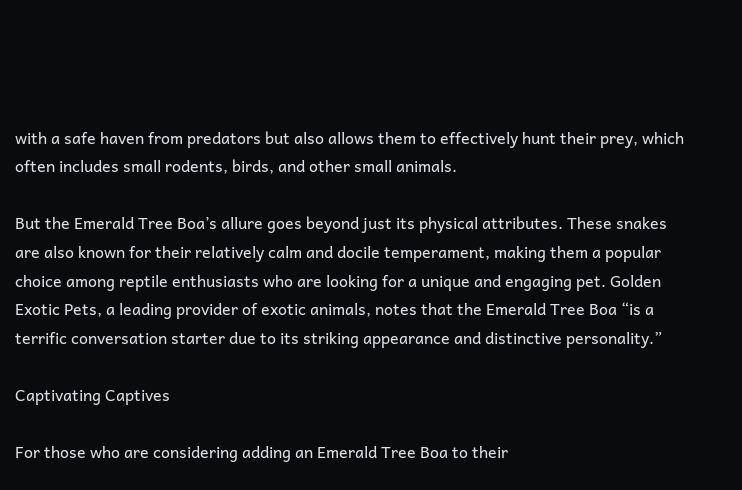with a safe haven from predators but also allows them to effectively hunt their prey, which often includes small rodents, birds, and other small animals.

But the Emerald Tree Boa’s allure goes beyond just its physical attributes. These snakes are also known for their relatively calm and docile temperament, making them a popular choice among reptile enthusiasts who are looking for a unique and engaging pet. Golden Exotic Pets, a leading provider of exotic animals, notes that the Emerald Tree Boa “is a terrific conversation starter due to its striking appearance and distinctive personality.”

Captivating Captives

For those who are considering adding an Emerald Tree Boa to their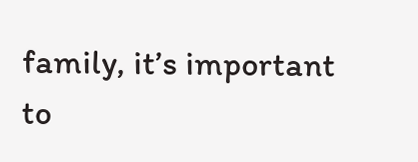family, it’s important to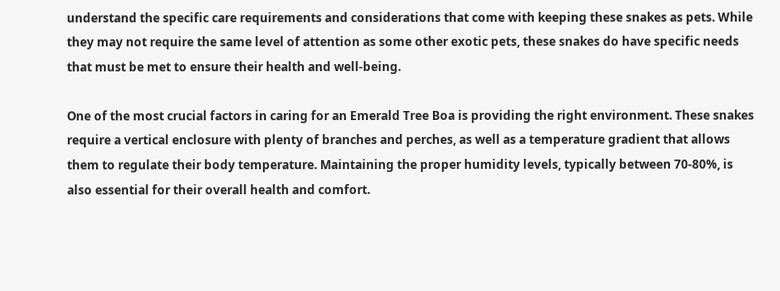understand the specific care requirements and considerations that come with keeping these snakes as pets. While they may not require the same level of attention as some other exotic pets, these snakes do have specific needs that must be met to ensure their health and well-being.

One of the most crucial factors in caring for an Emerald Tree Boa is providing the right environment. These snakes require a vertical enclosure with plenty of branches and perches, as well as a temperature gradient that allows them to regulate their body temperature. Maintaining the proper humidity levels, typically between 70-80%, is also essential for their overall health and comfort.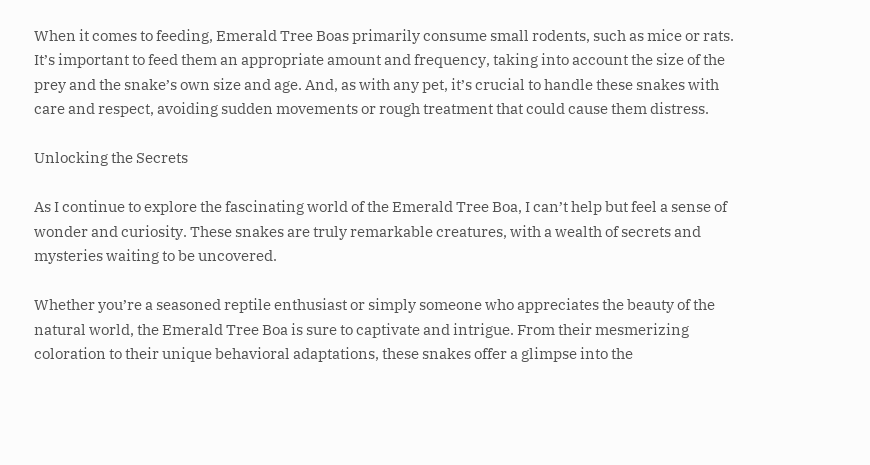When it comes to feeding, Emerald Tree Boas primarily consume small rodents, such as mice or rats. It’s important to feed them an appropriate amount and frequency, taking into account the size of the prey and the snake’s own size and age. And, as with any pet, it’s crucial to handle these snakes with care and respect, avoiding sudden movements or rough treatment that could cause them distress.

Unlocking the Secrets

As I continue to explore the fascinating world of the Emerald Tree Boa, I can’t help but feel a sense of wonder and curiosity. These snakes are truly remarkable creatures, with a wealth of secrets and mysteries waiting to be uncovered.

Whether you’re a seasoned reptile enthusiast or simply someone who appreciates the beauty of the natural world, the Emerald Tree Boa is sure to captivate and intrigue. From their mesmerizing coloration to their unique behavioral adaptations, these snakes offer a glimpse into the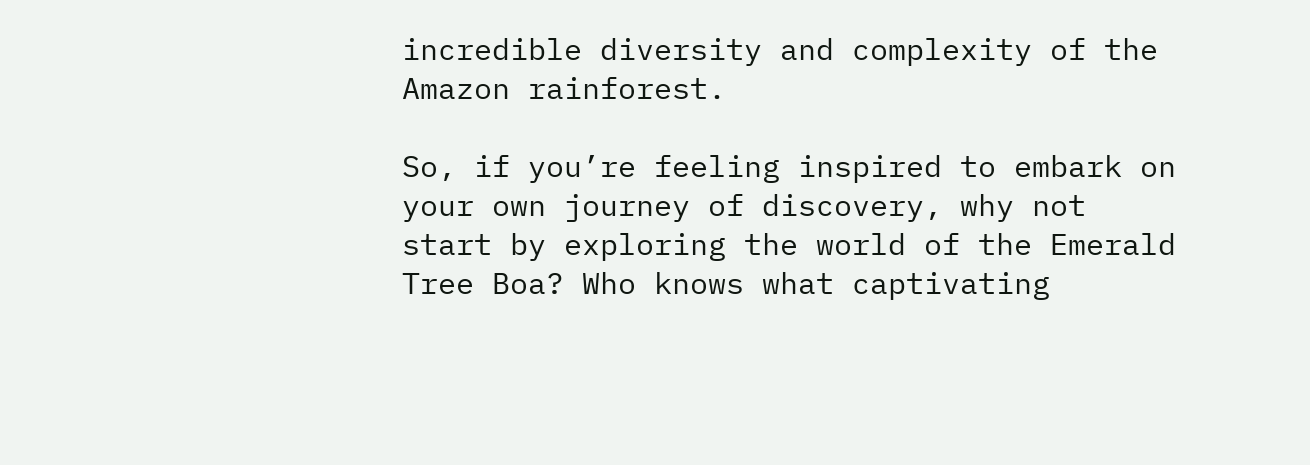incredible diversity and complexity of the Amazon rainforest.

So, if you’re feeling inspired to embark on your own journey of discovery, why not start by exploring the world of the Emerald Tree Boa? Who knows what captivating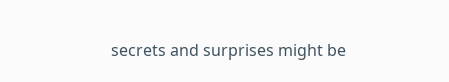secrets and surprises might be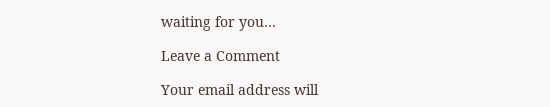waiting for you…

Leave a Comment

Your email address will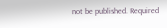not be published. Required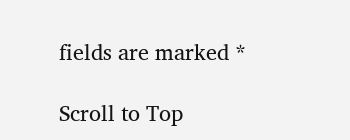fields are marked *

Scroll to Top